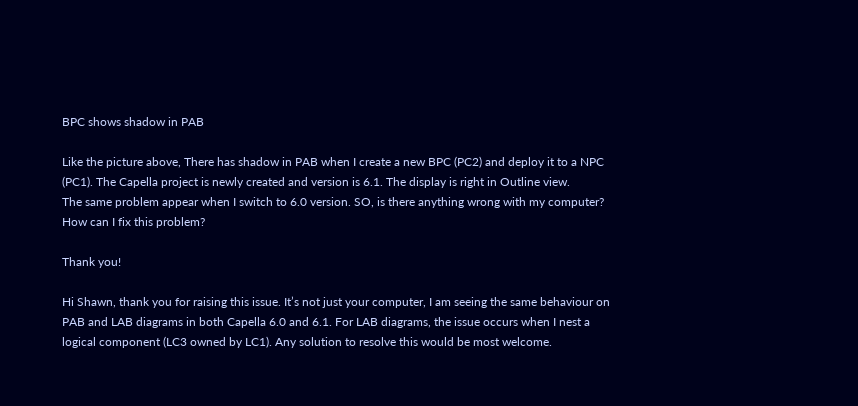BPC shows shadow in PAB

Like the picture above, There has shadow in PAB when I create a new BPC (PC2) and deploy it to a NPC (PC1). The Capella project is newly created and version is 6.1. The display is right in Outline view.
The same problem appear when I switch to 6.0 version. SO, is there anything wrong with my computer? How can I fix this problem?

Thank you!

Hi Shawn, thank you for raising this issue. It’s not just your computer, I am seeing the same behaviour on PAB and LAB diagrams in both Capella 6.0 and 6.1. For LAB diagrams, the issue occurs when I nest a logical component (LC3 owned by LC1). Any solution to resolve this would be most welcome.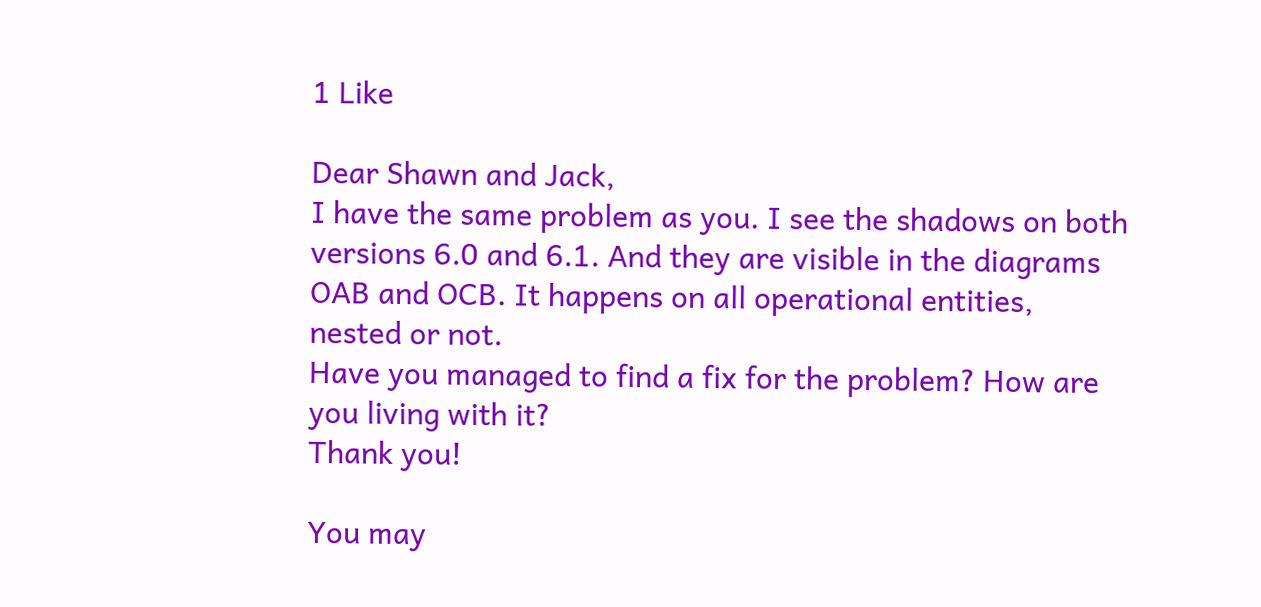1 Like

Dear Shawn and Jack,
I have the same problem as you. I see the shadows on both versions 6.0 and 6.1. And they are visible in the diagrams OAB and OCB. It happens on all operational entities, nested or not.
Have you managed to find a fix for the problem? How are you living with it?
Thank you!

You may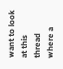want to look at this thread where a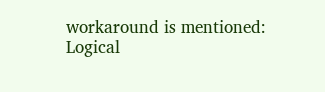workaround is mentioned: Logical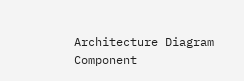Architecture Diagram Component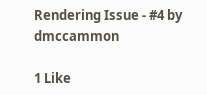Rendering Issue - #4 by dmccammon

1 Like